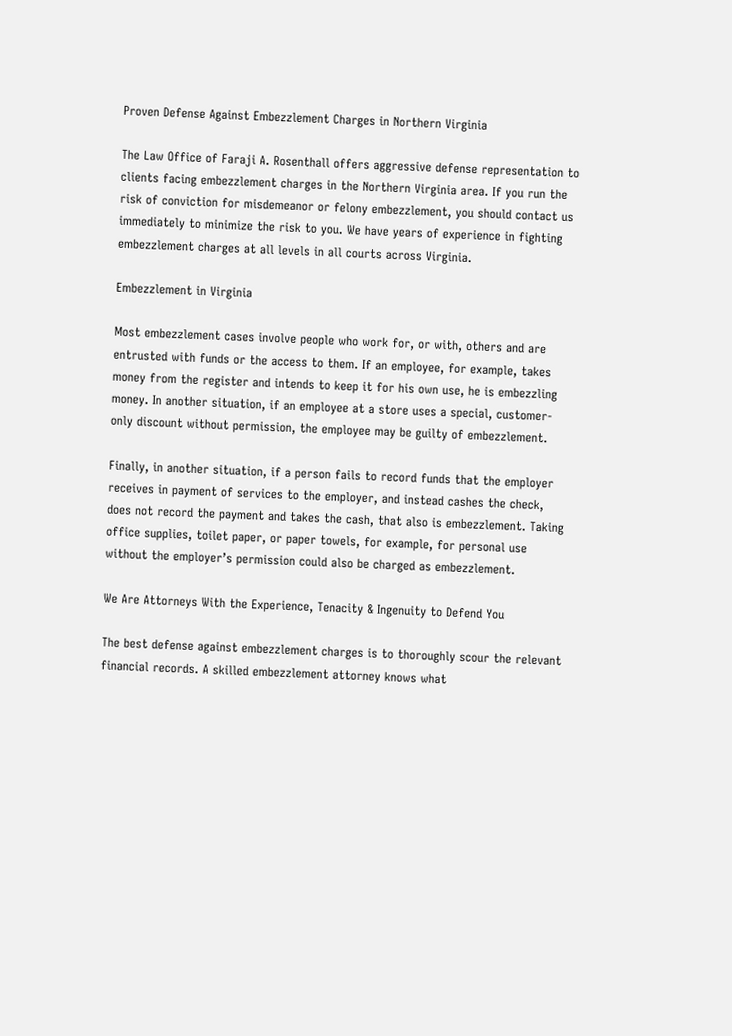Proven Defense Against Embezzlement Charges in Northern Virginia

The Law Office of Faraji A. Rosenthall offers aggressive defense representation to clients facing embezzlement charges in the Northern Virginia area. If you run the risk of conviction for misdemeanor or felony embezzlement, you should contact us immediately to minimize the risk to you. We have years of experience in fighting embezzlement charges at all levels in all courts across Virginia.

Embezzlement in Virginia

Most embezzlement cases involve people who work for, or with, others and are entrusted with funds or the access to them. If an employee, for example, takes money from the register and intends to keep it for his own use, he is embezzling money. In another situation, if an employee at a store uses a special, customer-only discount without permission, the employee may be guilty of embezzlement.

Finally, in another situation, if a person fails to record funds that the employer receives in payment of services to the employer, and instead cashes the check, does not record the payment and takes the cash, that also is embezzlement. Taking office supplies, toilet paper, or paper towels, for example, for personal use without the employer’s permission could also be charged as embezzlement.

We Are Attorneys With the Experience, Tenacity & Ingenuity to Defend You

The best defense against embezzlement charges is to thoroughly scour the relevant financial records. A skilled embezzlement attorney knows what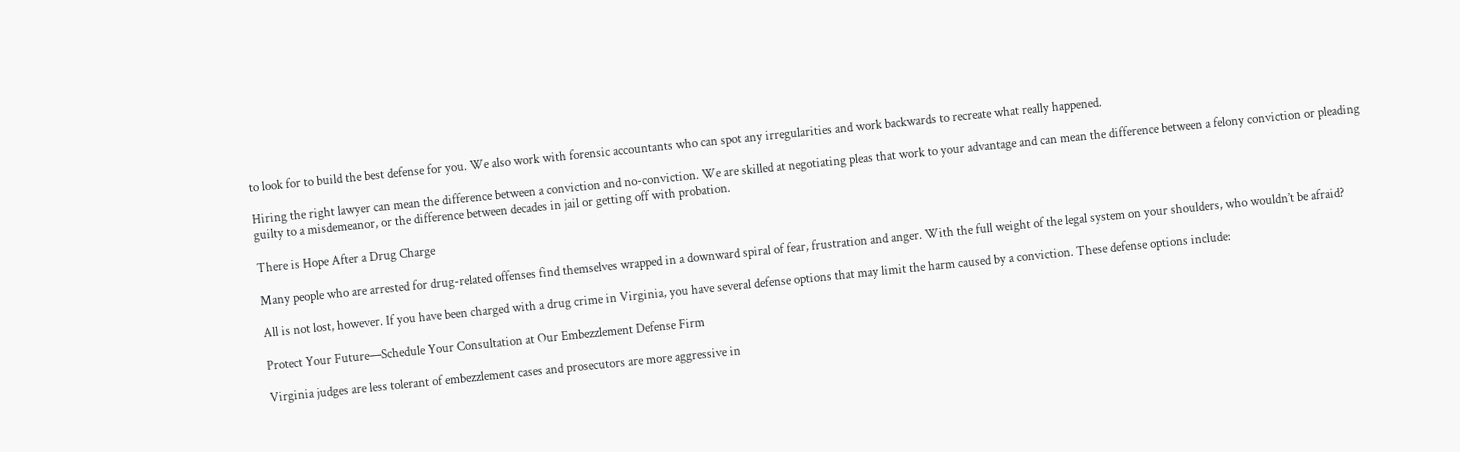to look for to build the best defense for you. We also work with forensic accountants who can spot any irregularities and work backwards to recreate what really happened.

Hiring the right lawyer can mean the difference between a conviction and no-conviction. We are skilled at negotiating pleas that work to your advantage and can mean the difference between a felony conviction or pleading guilty to a misdemeanor, or the difference between decades in jail or getting off with probation.

There is Hope After a Drug Charge

Many people who are arrested for drug-related offenses find themselves wrapped in a downward spiral of fear, frustration and anger. With the full weight of the legal system on your shoulders, who wouldn’t be afraid?

All is not lost, however. If you have been charged with a drug crime in Virginia, you have several defense options that may limit the harm caused by a conviction. These defense options include:

Protect Your Future—Schedule Your Consultation at Our Embezzlement Defense Firm

Virginia judges are less tolerant of embezzlement cases and prosecutors are more aggressive in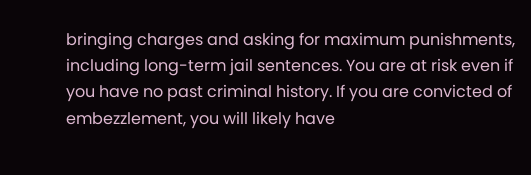bringing charges and asking for maximum punishments, including long-term jail sentences. You are at risk even if you have no past criminal history. If you are convicted of embezzlement, you will likely have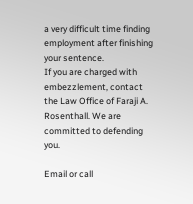a very difficult time finding employment after finishing your sentence.
If you are charged with embezzlement, contact the Law Office of Faraji A. Rosenthall. We are committed to defending you.

Email or call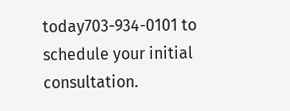today703-934-0101 to schedule your initial consultation.